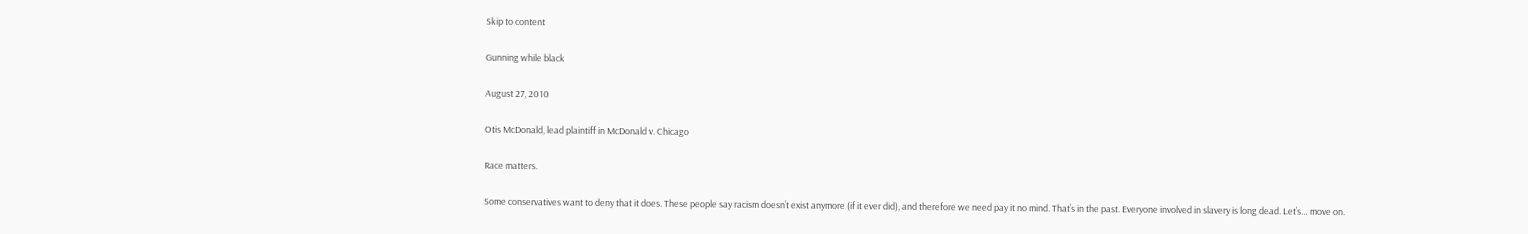Skip to content

Gunning while black

August 27, 2010

Otis McDonald, lead plaintiff in McDonald v. Chicago

Race matters.

Some conservatives want to deny that it does. These people say racism doesn’t exist anymore (if it ever did), and therefore we need pay it no mind. That’s in the past. Everyone involved in slavery is long dead. Let’s… move on.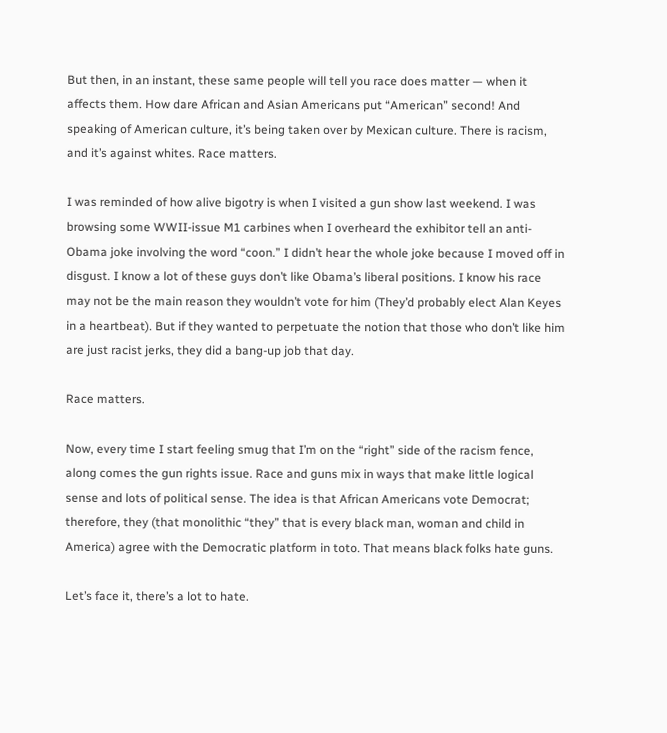But then, in an instant, these same people will tell you race does matter — when it affects them. How dare African and Asian Americans put “American” second! And speaking of American culture, it’s being taken over by Mexican culture. There is racism, and it’s against whites. Race matters.

I was reminded of how alive bigotry is when I visited a gun show last weekend. I was browsing some WWII-issue M1 carbines when I overheard the exhibitor tell an anti-Obama joke involving the word “coon.” I didn’t hear the whole joke because I moved off in disgust. I know a lot of these guys don’t like Obama’s liberal positions. I know his race may not be the main reason they wouldn’t vote for him (They’d probably elect Alan Keyes in a heartbeat). But if they wanted to perpetuate the notion that those who don’t like him are just racist jerks, they did a bang-up job that day.

Race matters.

Now, every time I start feeling smug that I’m on the “right” side of the racism fence, along comes the gun rights issue. Race and guns mix in ways that make little logical sense and lots of political sense. The idea is that African Americans vote Democrat; therefore, they (that monolithic “they” that is every black man, woman and child in America) agree with the Democratic platform in toto. That means black folks hate guns.

Let’s face it, there’s a lot to hate.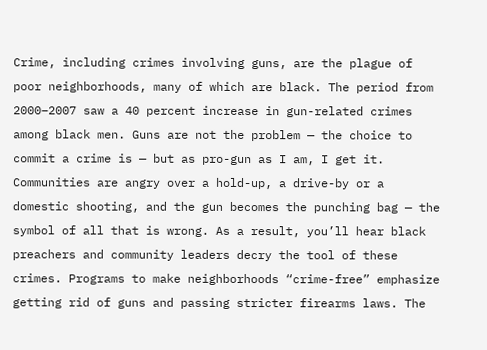Crime, including crimes involving guns, are the plague of poor neighborhoods, many of which are black. The period from 2000–2007 saw a 40 percent increase in gun-related crimes among black men. Guns are not the problem — the choice to commit a crime is — but as pro-gun as I am, I get it. Communities are angry over a hold-up, a drive-by or a domestic shooting, and the gun becomes the punching bag — the symbol of all that is wrong. As a result, you’ll hear black preachers and community leaders decry the tool of these crimes. Programs to make neighborhoods “crime-free” emphasize getting rid of guns and passing stricter firearms laws. The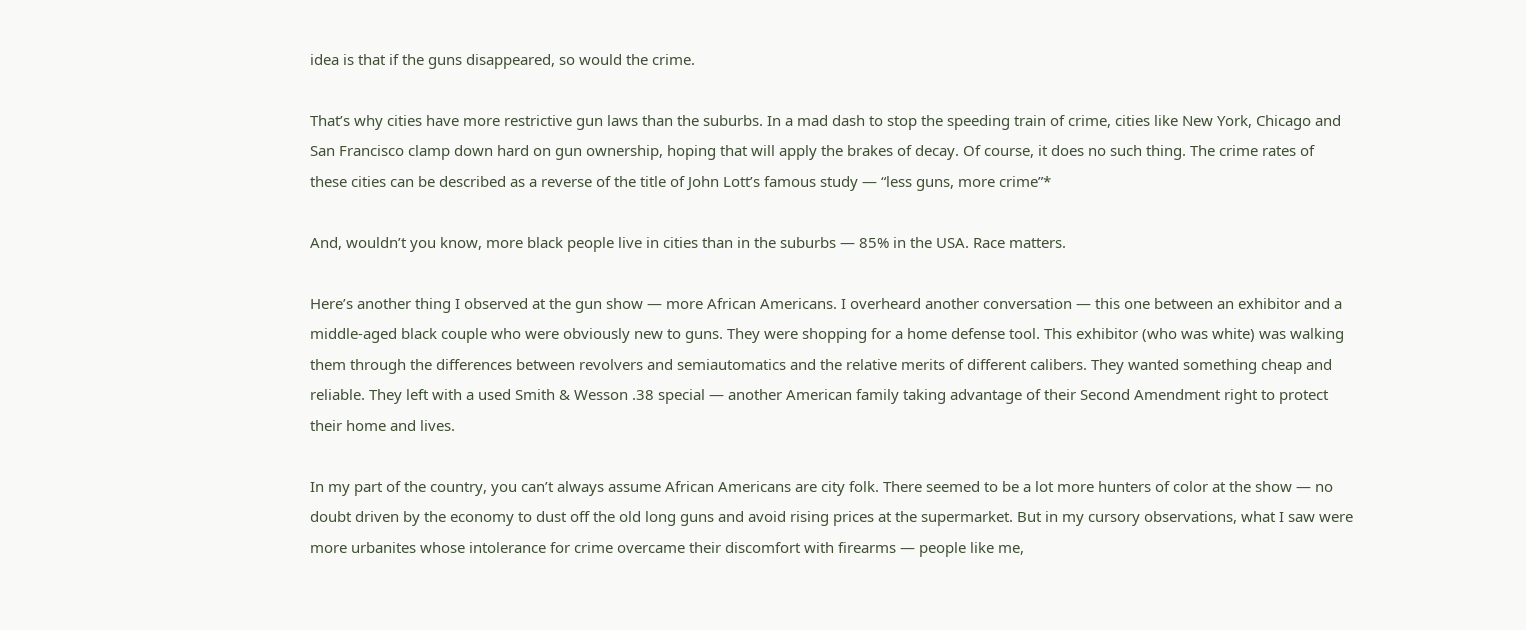idea is that if the guns disappeared, so would the crime.

That’s why cities have more restrictive gun laws than the suburbs. In a mad dash to stop the speeding train of crime, cities like New York, Chicago and San Francisco clamp down hard on gun ownership, hoping that will apply the brakes of decay. Of course, it does no such thing. The crime rates of these cities can be described as a reverse of the title of John Lott’s famous study — “less guns, more crime”*

And, wouldn’t you know, more black people live in cities than in the suburbs — 85% in the USA. Race matters.

Here’s another thing I observed at the gun show — more African Americans. I overheard another conversation — this one between an exhibitor and a middle-aged black couple who were obviously new to guns. They were shopping for a home defense tool. This exhibitor (who was white) was walking them through the differences between revolvers and semiautomatics and the relative merits of different calibers. They wanted something cheap and reliable. They left with a used Smith & Wesson .38 special — another American family taking advantage of their Second Amendment right to protect their home and lives.

In my part of the country, you can’t always assume African Americans are city folk. There seemed to be a lot more hunters of color at the show — no doubt driven by the economy to dust off the old long guns and avoid rising prices at the supermarket. But in my cursory observations, what I saw were more urbanites whose intolerance for crime overcame their discomfort with firearms — people like me,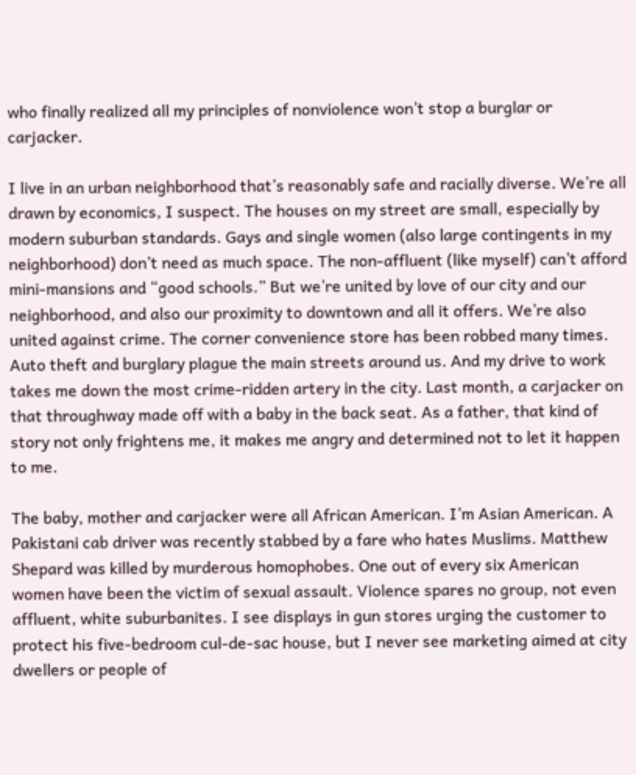who finally realized all my principles of nonviolence won’t stop a burglar or carjacker.

I live in an urban neighborhood that’s reasonably safe and racially diverse. We’re all drawn by economics, I suspect. The houses on my street are small, especially by modern suburban standards. Gays and single women (also large contingents in my neighborhood) don’t need as much space. The non-affluent (like myself) can’t afford mini-mansions and “good schools.” But we’re united by love of our city and our neighborhood, and also our proximity to downtown and all it offers. We’re also united against crime. The corner convenience store has been robbed many times. Auto theft and burglary plague the main streets around us. And my drive to work takes me down the most crime-ridden artery in the city. Last month, a carjacker on that throughway made off with a baby in the back seat. As a father, that kind of story not only frightens me, it makes me angry and determined not to let it happen to me.

The baby, mother and carjacker were all African American. I’m Asian American. A Pakistani cab driver was recently stabbed by a fare who hates Muslims. Matthew Shepard was killed by murderous homophobes. One out of every six American women have been the victim of sexual assault. Violence spares no group, not even affluent, white suburbanites. I see displays in gun stores urging the customer to protect his five-bedroom cul-de-sac house, but I never see marketing aimed at city dwellers or people of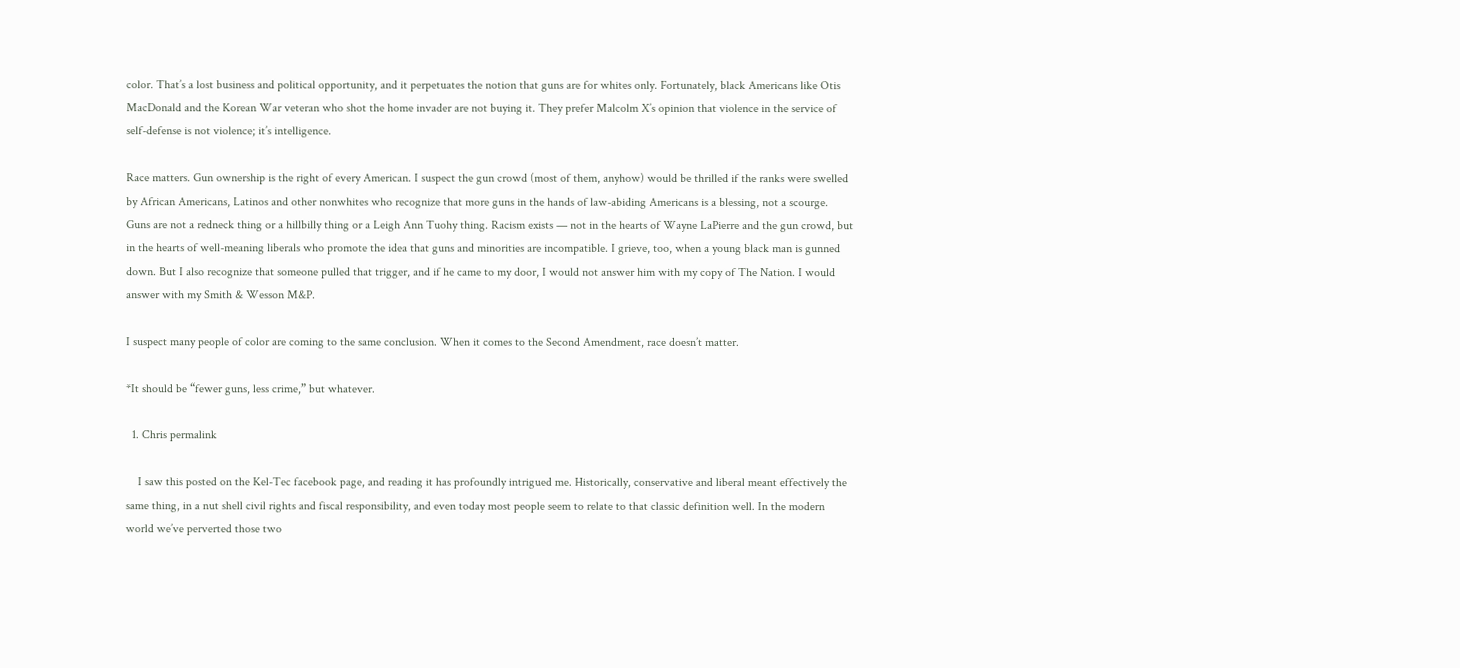color. That’s a lost business and political opportunity, and it perpetuates the notion that guns are for whites only. Fortunately, black Americans like Otis MacDonald and the Korean War veteran who shot the home invader are not buying it. They prefer Malcolm X’s opinion that violence in the service of self-defense is not violence; it’s intelligence.

Race matters. Gun ownership is the right of every American. I suspect the gun crowd (most of them, anyhow) would be thrilled if the ranks were swelled by African Americans, Latinos and other nonwhites who recognize that more guns in the hands of law-abiding Americans is a blessing, not a scourge. Guns are not a redneck thing or a hillbilly thing or a Leigh Ann Tuohy thing. Racism exists — not in the hearts of Wayne LaPierre and the gun crowd, but in the hearts of well-meaning liberals who promote the idea that guns and minorities are incompatible. I grieve, too, when a young black man is gunned down. But I also recognize that someone pulled that trigger, and if he came to my door, I would not answer him with my copy of The Nation. I would answer with my Smith & Wesson M&P.

I suspect many people of color are coming to the same conclusion. When it comes to the Second Amendment, race doesn’t matter.

*It should be “fewer guns, less crime,” but whatever.

  1. Chris permalink

    I saw this posted on the Kel-Tec facebook page, and reading it has profoundly intrigued me. Historically, conservative and liberal meant effectively the same thing, in a nut shell civil rights and fiscal responsibility, and even today most people seem to relate to that classic definition well. In the modern world we’ve perverted those two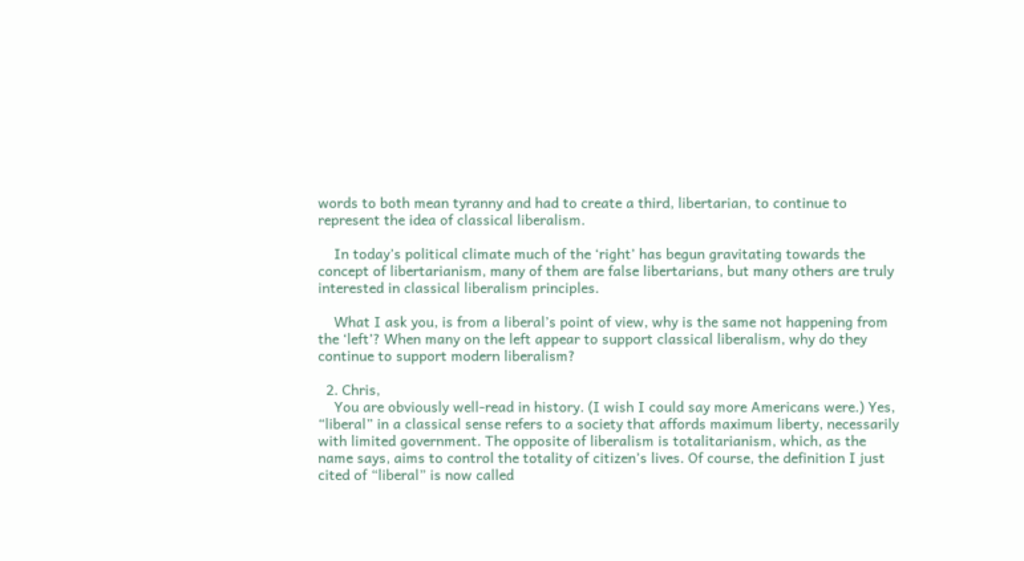words to both mean tyranny and had to create a third, libertarian, to continue to represent the idea of classical liberalism.

    In today’s political climate much of the ‘right’ has begun gravitating towards the concept of libertarianism, many of them are false libertarians, but many others are truly interested in classical liberalism principles.

    What I ask you, is from a liberal’s point of view, why is the same not happening from the ‘left’? When many on the left appear to support classical liberalism, why do they continue to support modern liberalism?

  2. Chris,
    You are obviously well-read in history. (I wish I could say more Americans were.) Yes, “liberal” in a classical sense refers to a society that affords maximum liberty, necessarily with limited government. The opposite of liberalism is totalitarianism, which, as the name says, aims to control the totality of citizen’s lives. Of course, the definition I just cited of “liberal” is now called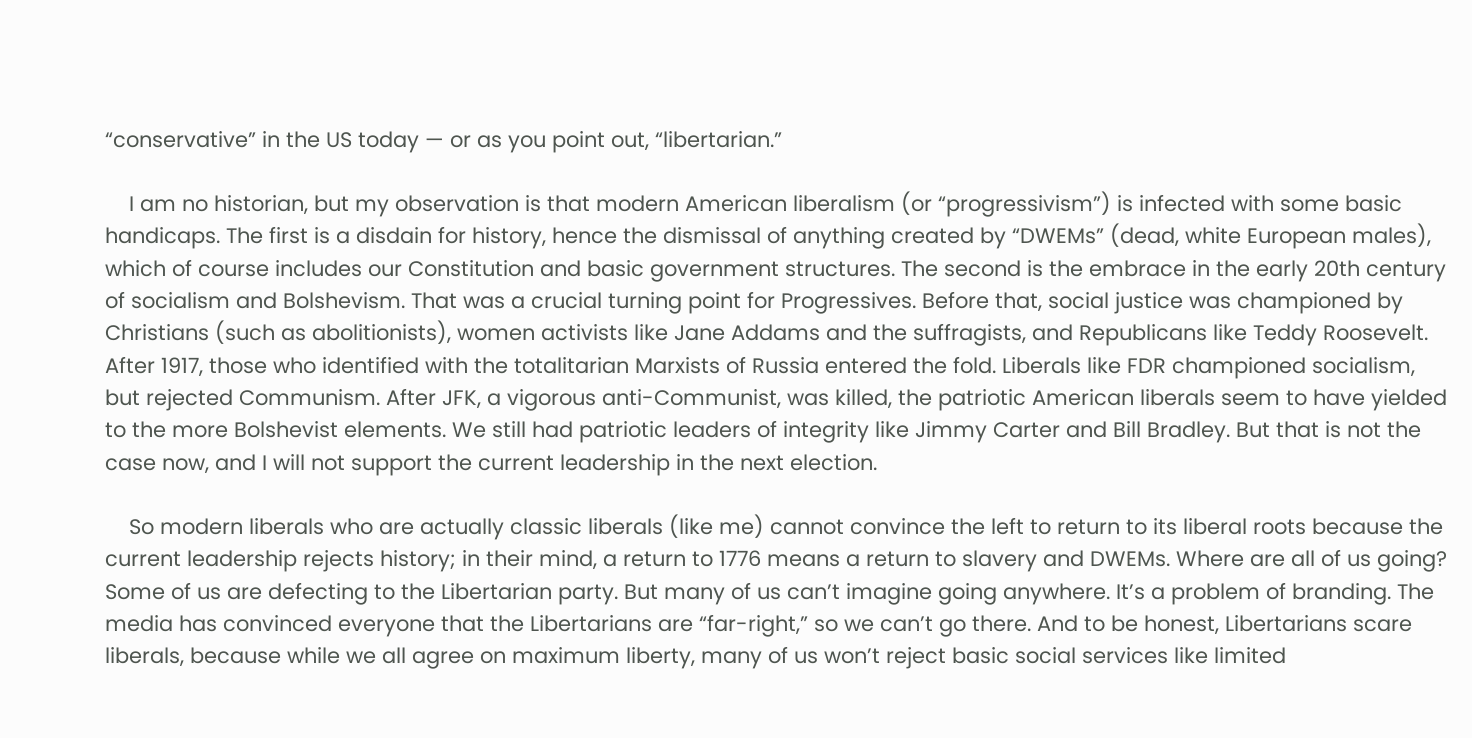“conservative” in the US today — or as you point out, “libertarian.”

    I am no historian, but my observation is that modern American liberalism (or “progressivism”) is infected with some basic handicaps. The first is a disdain for history, hence the dismissal of anything created by “DWEMs” (dead, white European males), which of course includes our Constitution and basic government structures. The second is the embrace in the early 20th century of socialism and Bolshevism. That was a crucial turning point for Progressives. Before that, social justice was championed by Christians (such as abolitionists), women activists like Jane Addams and the suffragists, and Republicans like Teddy Roosevelt. After 1917, those who identified with the totalitarian Marxists of Russia entered the fold. Liberals like FDR championed socialism, but rejected Communism. After JFK, a vigorous anti-Communist, was killed, the patriotic American liberals seem to have yielded to the more Bolshevist elements. We still had patriotic leaders of integrity like Jimmy Carter and Bill Bradley. But that is not the case now, and I will not support the current leadership in the next election.

    So modern liberals who are actually classic liberals (like me) cannot convince the left to return to its liberal roots because the current leadership rejects history; in their mind, a return to 1776 means a return to slavery and DWEMs. Where are all of us going? Some of us are defecting to the Libertarian party. But many of us can’t imagine going anywhere. It’s a problem of branding. The media has convinced everyone that the Libertarians are “far-right,” so we can’t go there. And to be honest, Libertarians scare liberals, because while we all agree on maximum liberty, many of us won’t reject basic social services like limited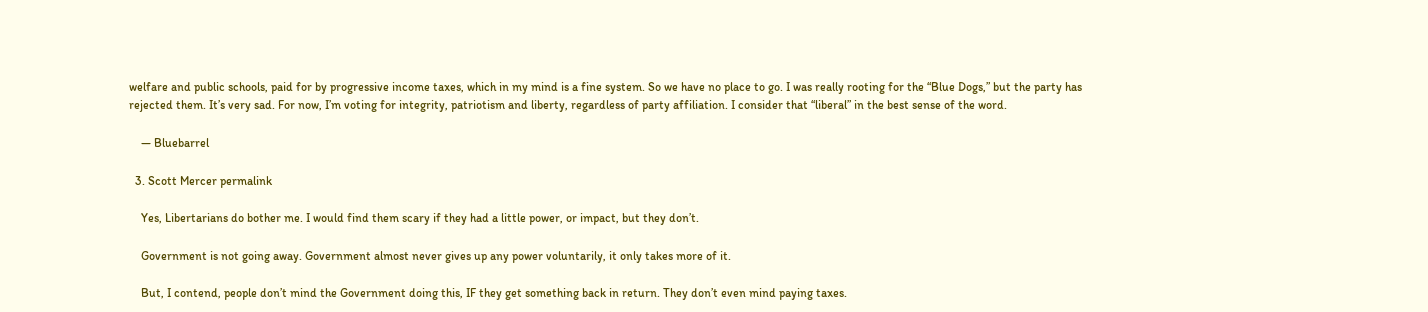welfare and public schools, paid for by progressive income taxes, which in my mind is a fine system. So we have no place to go. I was really rooting for the “Blue Dogs,” but the party has rejected them. It’s very sad. For now, I’m voting for integrity, patriotism and liberty, regardless of party affiliation. I consider that “liberal” in the best sense of the word.

    — Bluebarrel

  3. Scott Mercer permalink

    Yes, Libertarians do bother me. I would find them scary if they had a little power, or impact, but they don’t.

    Government is not going away. Government almost never gives up any power voluntarily, it only takes more of it.

    But, I contend, people don’t mind the Government doing this, IF they get something back in return. They don’t even mind paying taxes.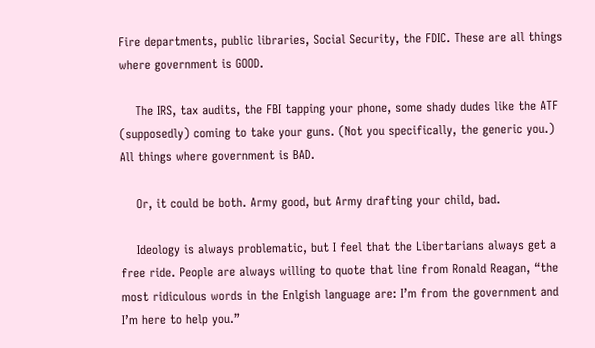Fire departments, public libraries, Social Security, the FDIC. These are all things where government is GOOD.

    The IRS, tax audits, the FBI tapping your phone, some shady dudes like the ATF (supposedly) coming to take your guns. (Not you specifically, the generic you.) All things where government is BAD.

    Or, it could be both. Army good, but Army drafting your child, bad.

    Ideology is always problematic, but I feel that the Libertarians always get a free ride. People are always willing to quote that line from Ronald Reagan, “the most ridiculous words in the Enlgish language are: I’m from the government and I’m here to help you.”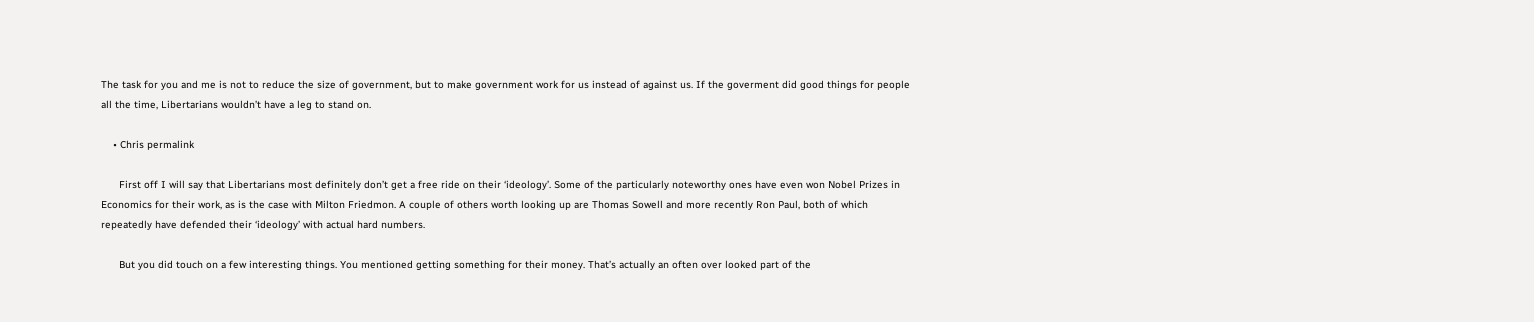The task for you and me is not to reduce the size of government, but to make government work for us instead of against us. If the goverment did good things for people all the time, Libertarians wouldn’t have a leg to stand on.

    • Chris permalink

      First off I will say that Libertarians most definitely don’t get a free ride on their ‘ideology’. Some of the particularly noteworthy ones have even won Nobel Prizes in Economics for their work, as is the case with Milton Friedmon. A couple of others worth looking up are Thomas Sowell and more recently Ron Paul, both of which repeatedly have defended their ‘ideology’ with actual hard numbers.

      But you did touch on a few interesting things. You mentioned getting something for their money. That’s actually an often over looked part of the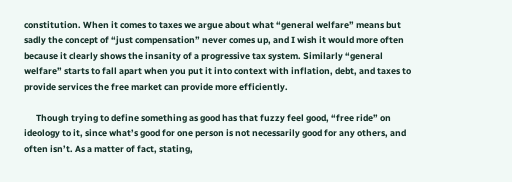constitution. When it comes to taxes we argue about what “general welfare” means but sadly the concept of “just compensation” never comes up, and I wish it would more often because it clearly shows the insanity of a progressive tax system. Similarly “general welfare” starts to fall apart when you put it into context with inflation, debt, and taxes to provide services the free market can provide more efficiently.

      Though trying to define something as good has that fuzzy feel good, “free ride” on ideology to it, since what’s good for one person is not necessarily good for any others, and often isn’t. As a matter of fact, stating,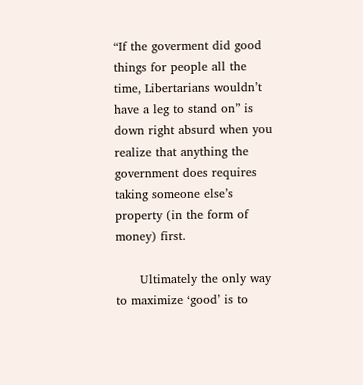“If the goverment did good things for people all the time, Libertarians wouldn’t have a leg to stand on” is down right absurd when you realize that anything the government does requires taking someone else’s property (in the form of money) first.

      Ultimately the only way to maximize ‘good’ is to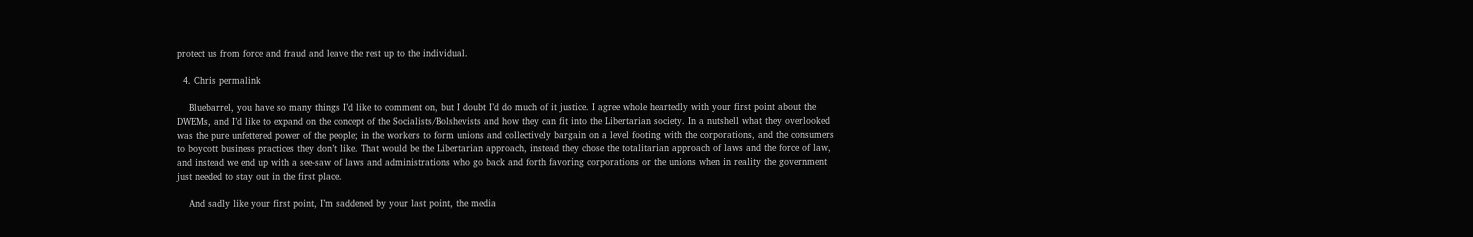protect us from force and fraud and leave the rest up to the individual.

  4. Chris permalink

    Bluebarrel, you have so many things I’d like to comment on, but I doubt I’d do much of it justice. I agree whole heartedly with your first point about the DWEMs, and I’d like to expand on the concept of the Socialists/Bolshevists and how they can fit into the Libertarian society. In a nutshell what they overlooked was the pure unfettered power of the people; in the workers to form unions and collectively bargain on a level footing with the corporations, and the consumers to boycott business practices they don’t like. That would be the Libertarian approach, instead they chose the totalitarian approach of laws and the force of law, and instead we end up with a see-saw of laws and administrations who go back and forth favoring corporations or the unions when in reality the government just needed to stay out in the first place.

    And sadly like your first point, I’m saddened by your last point, the media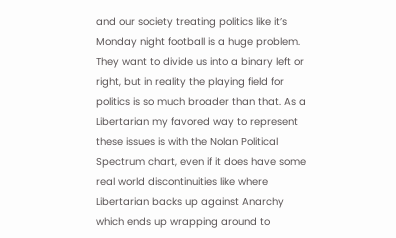and our society treating politics like it’s Monday night football is a huge problem. They want to divide us into a binary left or right, but in reality the playing field for politics is so much broader than that. As a Libertarian my favored way to represent these issues is with the Nolan Political Spectrum chart, even if it does have some real world discontinuities like where Libertarian backs up against Anarchy which ends up wrapping around to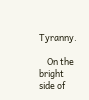Tyranny.

    On the bright side of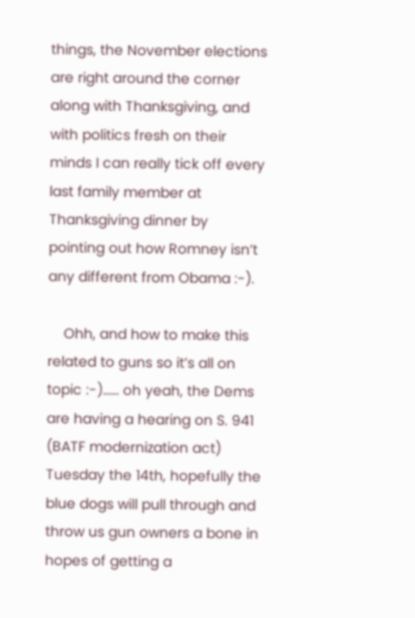things, the November elections are right around the corner along with Thanksgiving, and with politics fresh on their minds I can really tick off every last family member at Thanksgiving dinner by pointing out how Romney isn’t any different from Obama :-).

    Ohh, and how to make this related to guns so it’s all on topic :-)…… oh yeah, the Dems are having a hearing on S. 941 (BATF modernization act) Tuesday the 14th, hopefully the blue dogs will pull through and throw us gun owners a bone in hopes of getting a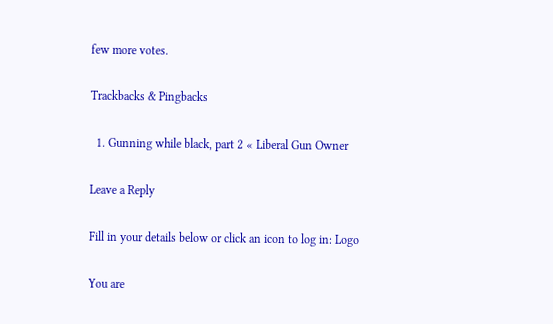few more votes.

Trackbacks & Pingbacks

  1. Gunning while black, part 2 « Liberal Gun Owner

Leave a Reply

Fill in your details below or click an icon to log in: Logo

You are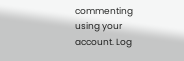commenting using your account. Log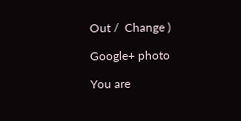Out /  Change )

Google+ photo

You are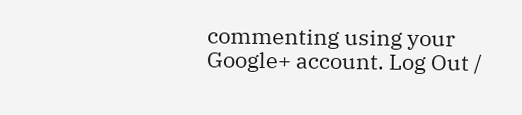commenting using your Google+ account. Log Out /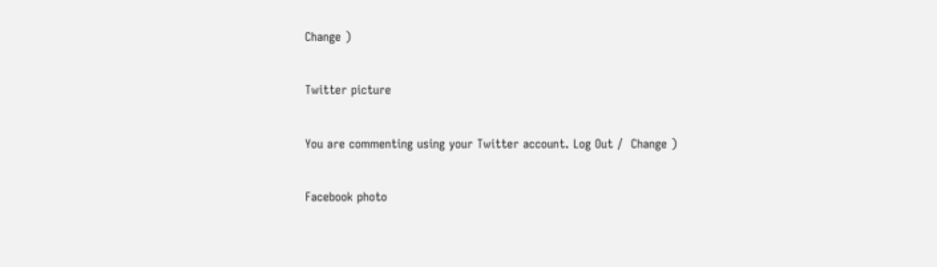Change )

Twitter picture

You are commenting using your Twitter account. Log Out /  Change )

Facebook photo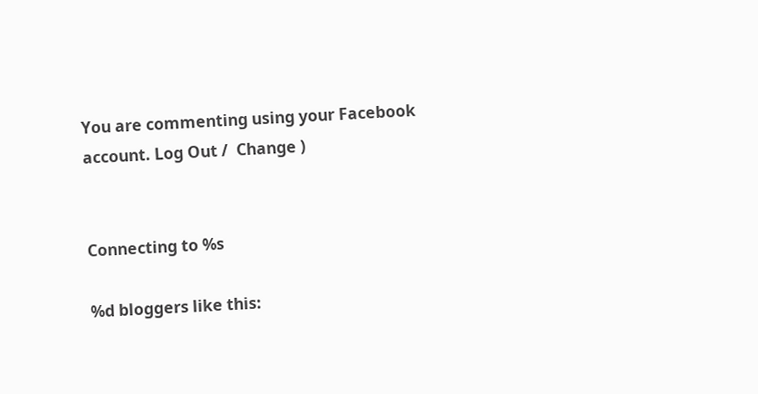You are commenting using your Facebook account. Log Out /  Change )


Connecting to %s

%d bloggers like this: